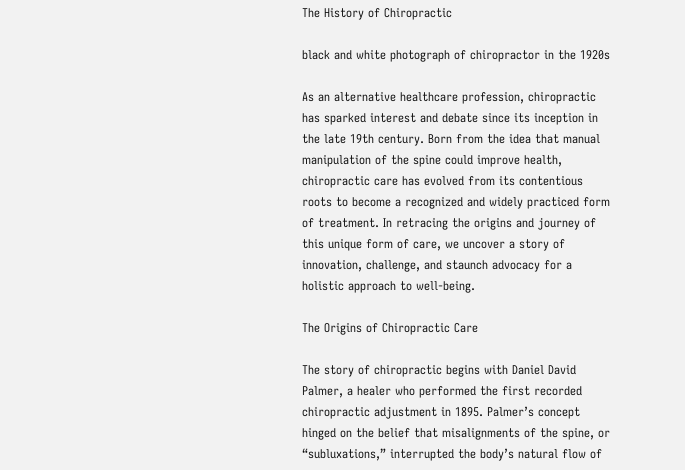The History of Chiropractic

black and white photograph of chiropractor in the 1920s

As an alternative healthcare profession, chiropractic has sparked interest and debate since its inception in the late 19th century. Born from the idea that manual manipulation of the spine could improve health, chiropractic care has evolved from its contentious roots to become a recognized and widely practiced form of treatment. In retracing the origins and journey of this unique form of care, we uncover a story of innovation, challenge, and staunch advocacy for a holistic approach to well-being.

The Origins of Chiropractic Care

The story of chiropractic begins with Daniel David Palmer, a healer who performed the first recorded chiropractic adjustment in 1895. Palmer’s concept hinged on the belief that misalignments of the spine, or “subluxations,” interrupted the body’s natural flow of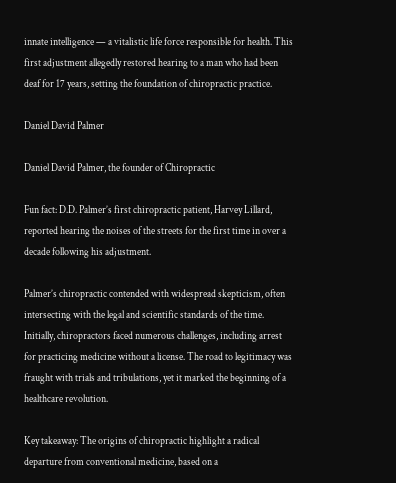innate intelligence — a vitalistic life force responsible for health. This first adjustment allegedly restored hearing to a man who had been deaf for 17 years, setting the foundation of chiropractic practice.

Daniel David Palmer

Daniel David Palmer, the founder of Chiropractic

Fun fact: D.D. Palmer’s first chiropractic patient, Harvey Lillard, reported hearing the noises of the streets for the first time in over a decade following his adjustment.

Palmer’s chiropractic contended with widespread skepticism, often intersecting with the legal and scientific standards of the time. Initially, chiropractors faced numerous challenges, including arrest for practicing medicine without a license. The road to legitimacy was fraught with trials and tribulations, yet it marked the beginning of a healthcare revolution.

Key takeaway: The origins of chiropractic highlight a radical departure from conventional medicine, based on a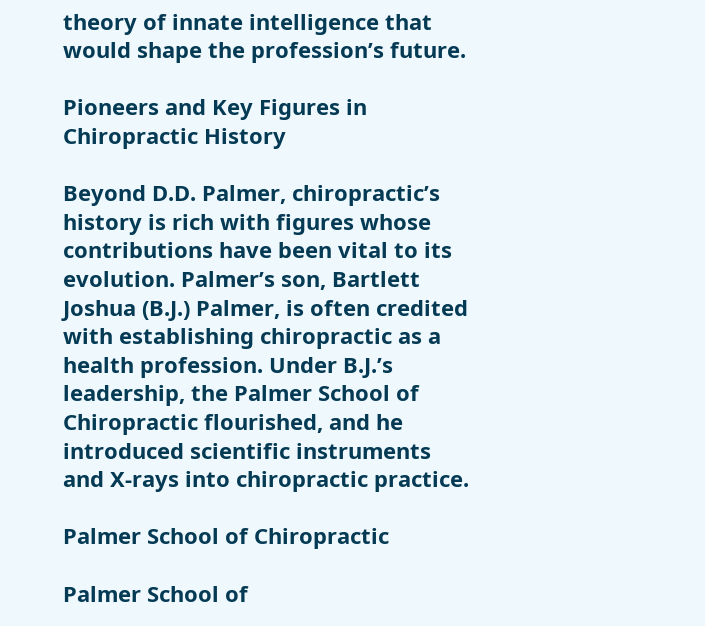theory of innate intelligence that would shape the profession’s future.

Pioneers and Key Figures in Chiropractic History

Beyond D.D. Palmer, chiropractic’s history is rich with figures whose contributions have been vital to its evolution. Palmer’s son, Bartlett Joshua (B.J.) Palmer, is often credited with establishing chiropractic as a health profession. Under B.J.’s leadership, the Palmer School of Chiropractic flourished, and he introduced scientific instruments and X-rays into chiropractic practice.

Palmer School of Chiropractic

Palmer School of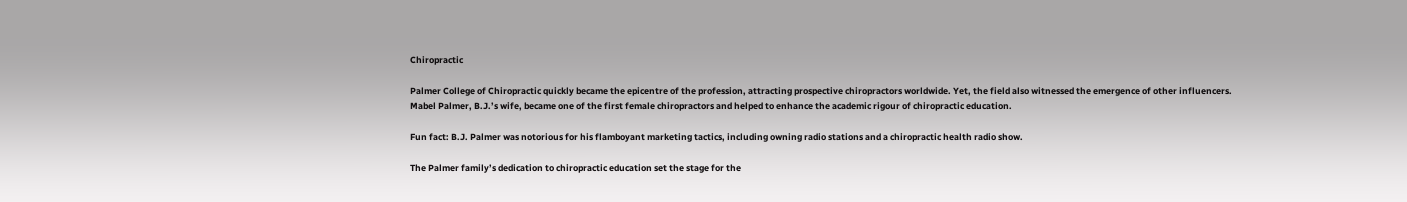Chiropractic

Palmer College of Chiropractic quickly became the epicentre of the profession, attracting prospective chiropractors worldwide. Yet, the field also witnessed the emergence of other influencers. Mabel Palmer, B.J.’s wife, became one of the first female chiropractors and helped to enhance the academic rigour of chiropractic education.

Fun fact: B.J. Palmer was notorious for his flamboyant marketing tactics, including owning radio stations and a chiropractic health radio show.

The Palmer family’s dedication to chiropractic education set the stage for the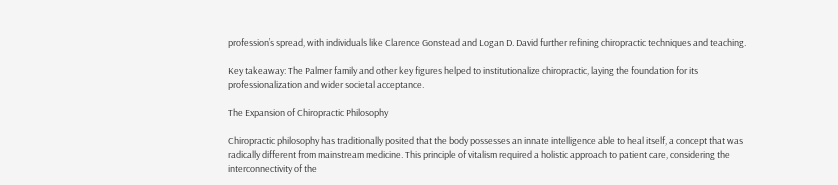profession’s spread, with individuals like Clarence Gonstead and Logan D. David further refining chiropractic techniques and teaching.

Key takeaway: The Palmer family and other key figures helped to institutionalize chiropractic, laying the foundation for its professionalization and wider societal acceptance.

The Expansion of Chiropractic Philosophy

Chiropractic philosophy has traditionally posited that the body possesses an innate intelligence able to heal itself, a concept that was radically different from mainstream medicine. This principle of vitalism required a holistic approach to patient care, considering the interconnectivity of the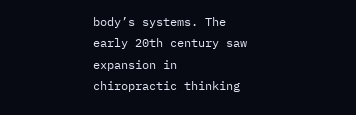body’s systems. The early 20th century saw expansion in chiropractic thinking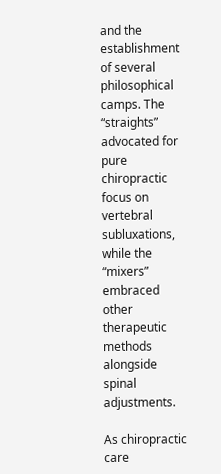and the establishment of several philosophical camps. The “straights” advocated for pure chiropractic focus on vertebral subluxations, while the “mixers” embraced other therapeutic methods alongside spinal adjustments.

As chiropractic care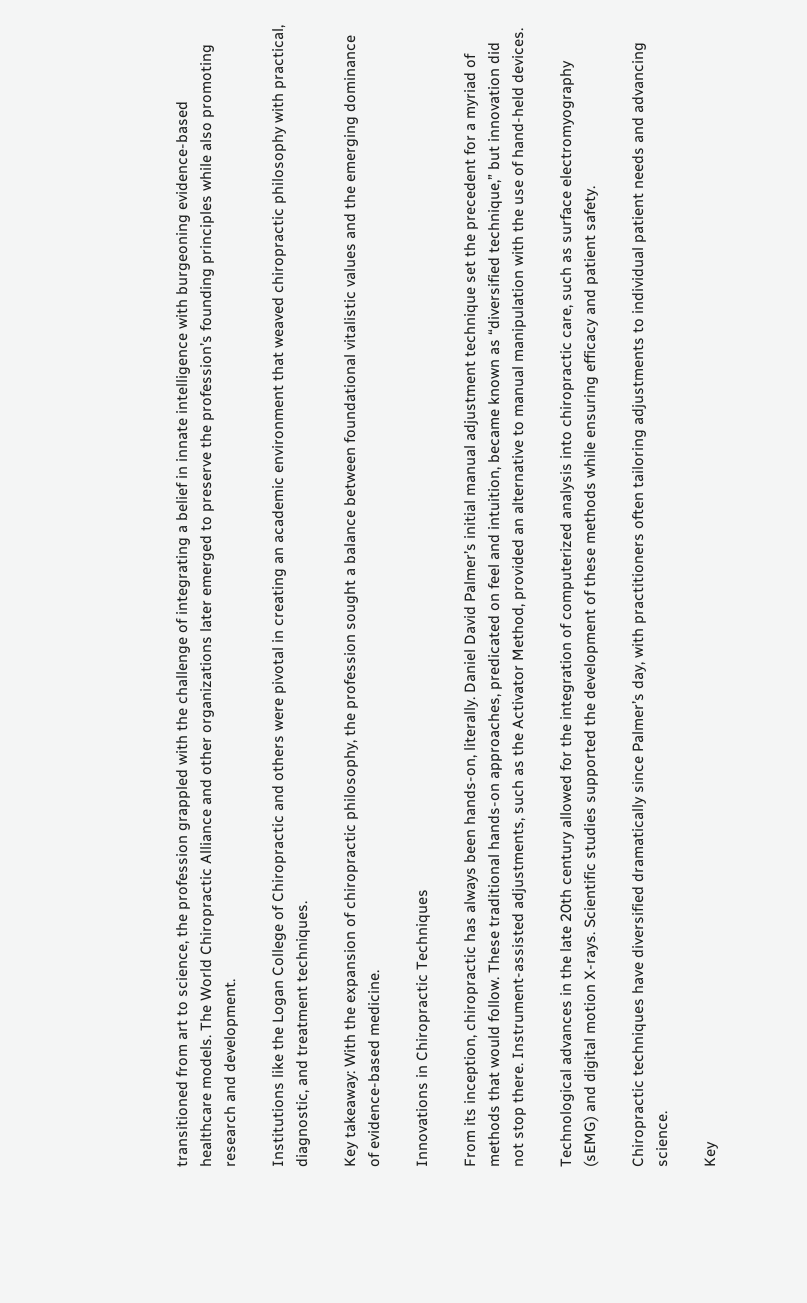transitioned from art to science, the profession grappled with the challenge of integrating a belief in innate intelligence with burgeoning evidence-based healthcare models. The World Chiropractic Alliance and other organizations later emerged to preserve the profession’s founding principles while also promoting research and development.

Institutions like the Logan College of Chiropractic and others were pivotal in creating an academic environment that weaved chiropractic philosophy with practical, diagnostic, and treatment techniques.

Key takeaway: With the expansion of chiropractic philosophy, the profession sought a balance between foundational vitalistic values and the emerging dominance of evidence-based medicine.

Innovations in Chiropractic Techniques

From its inception, chiropractic has always been hands-on, literally. Daniel David Palmer’s initial manual adjustment technique set the precedent for a myriad of methods that would follow. These traditional hands-on approaches, predicated on feel and intuition, became known as “diversified technique,” but innovation did not stop there. Instrument-assisted adjustments, such as the Activator Method, provided an alternative to manual manipulation with the use of hand-held devices.

Technological advances in the late 20th century allowed for the integration of computerized analysis into chiropractic care, such as surface electromyography (sEMG) and digital motion X-rays. Scientific studies supported the development of these methods while ensuring efficacy and patient safety.

Chiropractic techniques have diversified dramatically since Palmer’s day, with practitioners often tailoring adjustments to individual patient needs and advancing science.

Key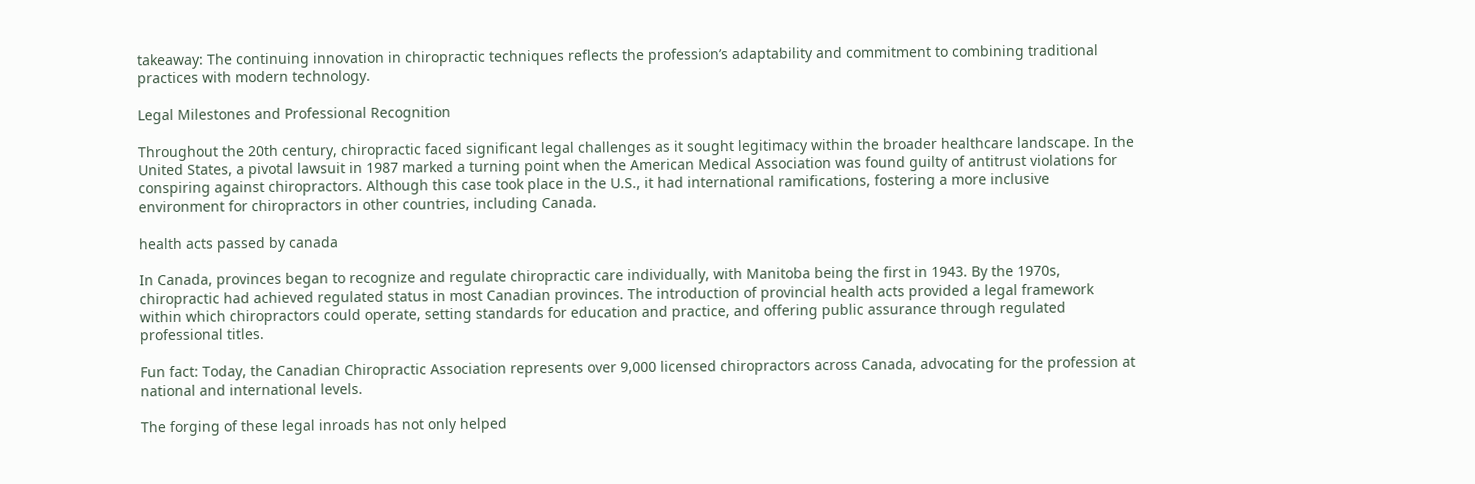takeaway: The continuing innovation in chiropractic techniques reflects the profession’s adaptability and commitment to combining traditional practices with modern technology.

Legal Milestones and Professional Recognition

Throughout the 20th century, chiropractic faced significant legal challenges as it sought legitimacy within the broader healthcare landscape. In the United States, a pivotal lawsuit in 1987 marked a turning point when the American Medical Association was found guilty of antitrust violations for conspiring against chiropractors. Although this case took place in the U.S., it had international ramifications, fostering a more inclusive environment for chiropractors in other countries, including Canada.

health acts passed by canada

In Canada, provinces began to recognize and regulate chiropractic care individually, with Manitoba being the first in 1943. By the 1970s, chiropractic had achieved regulated status in most Canadian provinces. The introduction of provincial health acts provided a legal framework within which chiropractors could operate, setting standards for education and practice, and offering public assurance through regulated professional titles.

Fun fact: Today, the Canadian Chiropractic Association represents over 9,000 licensed chiropractors across Canada, advocating for the profession at national and international levels.

The forging of these legal inroads has not only helped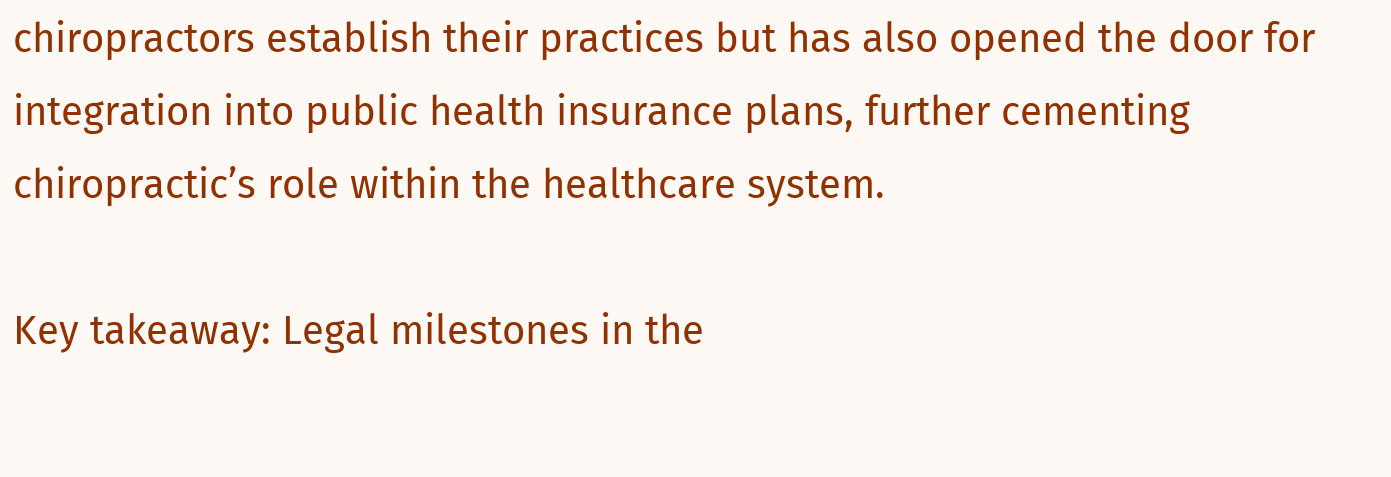chiropractors establish their practices but has also opened the door for integration into public health insurance plans, further cementing chiropractic’s role within the healthcare system.

Key takeaway: Legal milestones in the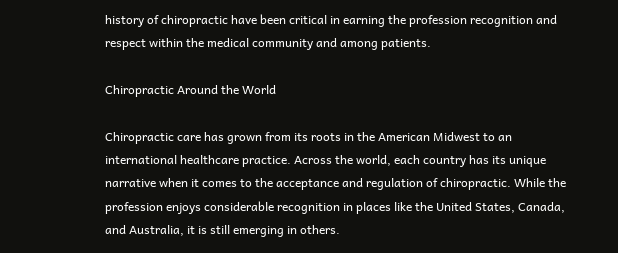history of chiropractic have been critical in earning the profession recognition and respect within the medical community and among patients.

Chiropractic Around the World

Chiropractic care has grown from its roots in the American Midwest to an international healthcare practice. Across the world, each country has its unique narrative when it comes to the acceptance and regulation of chiropractic. While the profession enjoys considerable recognition in places like the United States, Canada, and Australia, it is still emerging in others.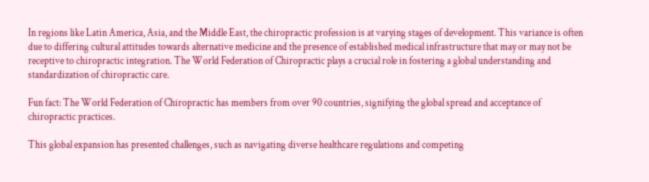In regions like Latin America, Asia, and the Middle East, the chiropractic profession is at varying stages of development. This variance is often due to differing cultural attitudes towards alternative medicine and the presence of established medical infrastructure that may or may not be receptive to chiropractic integration. The World Federation of Chiropractic plays a crucial role in fostering a global understanding and standardization of chiropractic care.

Fun fact: The World Federation of Chiropractic has members from over 90 countries, signifying the global spread and acceptance of chiropractic practices.

This global expansion has presented challenges, such as navigating diverse healthcare regulations and competing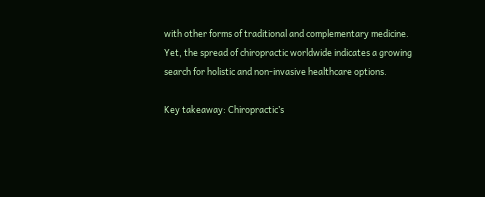with other forms of traditional and complementary medicine. Yet, the spread of chiropractic worldwide indicates a growing search for holistic and non-invasive healthcare options.

Key takeaway: Chiropractic’s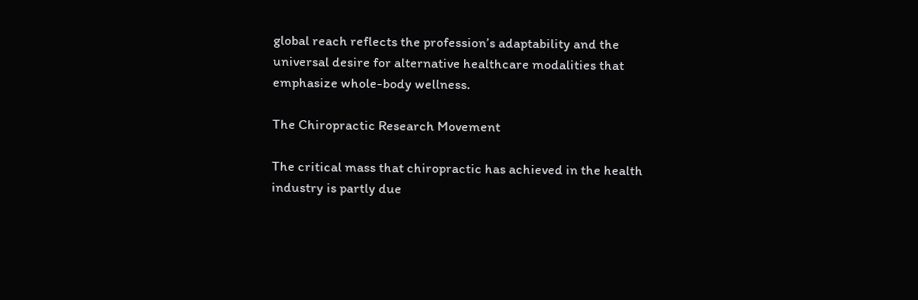global reach reflects the profession’s adaptability and the universal desire for alternative healthcare modalities that emphasize whole-body wellness.

The Chiropractic Research Movement

The critical mass that chiropractic has achieved in the health industry is partly due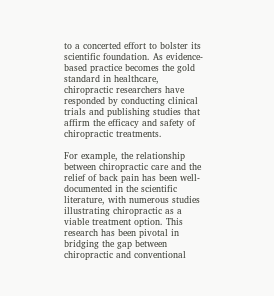to a concerted effort to bolster its scientific foundation. As evidence-based practice becomes the gold standard in healthcare, chiropractic researchers have responded by conducting clinical trials and publishing studies that affirm the efficacy and safety of chiropractic treatments.

For example, the relationship between chiropractic care and the relief of back pain has been well-documented in the scientific literature, with numerous studies illustrating chiropractic as a viable treatment option. This research has been pivotal in bridging the gap between chiropractic and conventional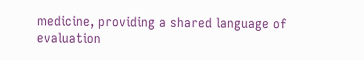medicine, providing a shared language of evaluation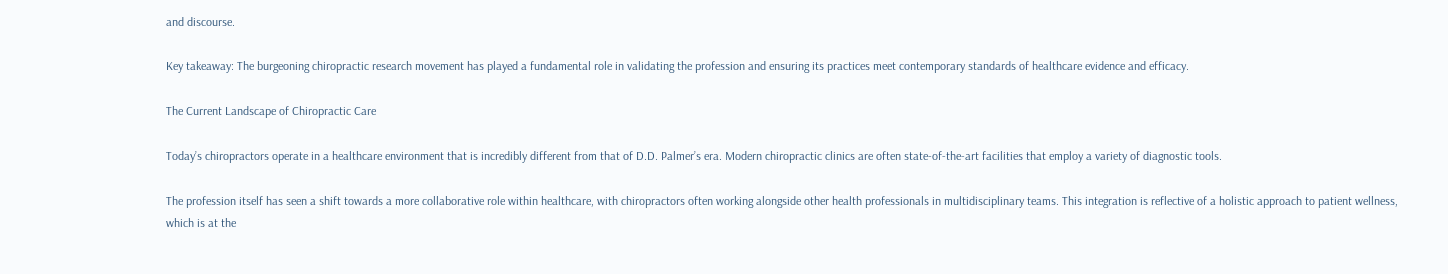and discourse.

Key takeaway: The burgeoning chiropractic research movement has played a fundamental role in validating the profession and ensuring its practices meet contemporary standards of healthcare evidence and efficacy.

The Current Landscape of Chiropractic Care

Today’s chiropractors operate in a healthcare environment that is incredibly different from that of D.D. Palmer’s era. Modern chiropractic clinics are often state-of-the-art facilities that employ a variety of diagnostic tools.

The profession itself has seen a shift towards a more collaborative role within healthcare, with chiropractors often working alongside other health professionals in multidisciplinary teams. This integration is reflective of a holistic approach to patient wellness, which is at the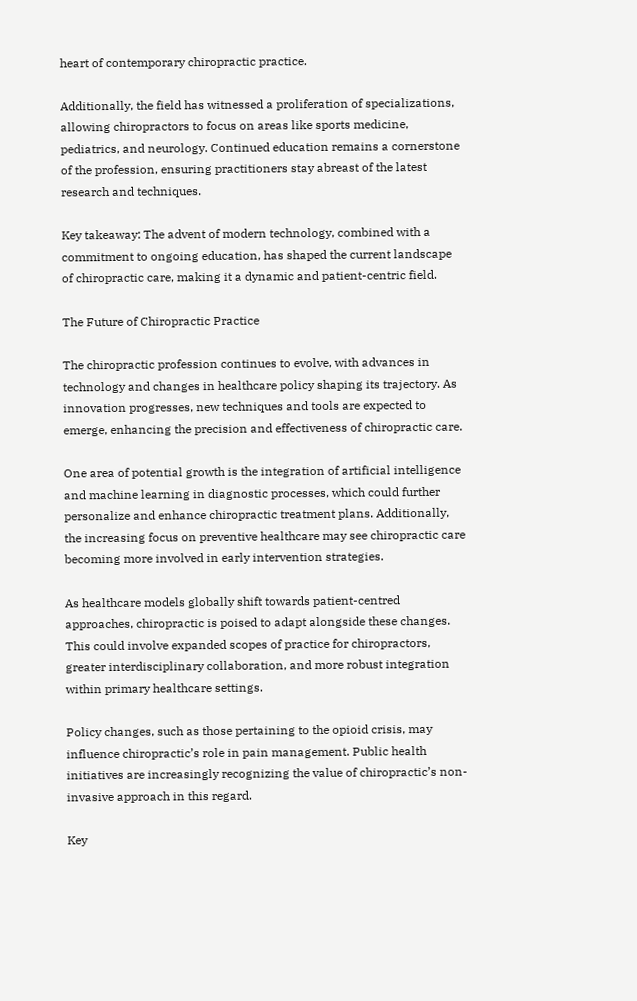heart of contemporary chiropractic practice.

Additionally, the field has witnessed a proliferation of specializations, allowing chiropractors to focus on areas like sports medicine, pediatrics, and neurology. Continued education remains a cornerstone of the profession, ensuring practitioners stay abreast of the latest research and techniques.

Key takeaway: The advent of modern technology, combined with a commitment to ongoing education, has shaped the current landscape of chiropractic care, making it a dynamic and patient-centric field.

The Future of Chiropractic Practice

The chiropractic profession continues to evolve, with advances in technology and changes in healthcare policy shaping its trajectory. As innovation progresses, new techniques and tools are expected to emerge, enhancing the precision and effectiveness of chiropractic care.

One area of potential growth is the integration of artificial intelligence and machine learning in diagnostic processes, which could further personalize and enhance chiropractic treatment plans. Additionally, the increasing focus on preventive healthcare may see chiropractic care becoming more involved in early intervention strategies.

As healthcare models globally shift towards patient-centred approaches, chiropractic is poised to adapt alongside these changes. This could involve expanded scopes of practice for chiropractors, greater interdisciplinary collaboration, and more robust integration within primary healthcare settings.

Policy changes, such as those pertaining to the opioid crisis, may influence chiropractic’s role in pain management. Public health initiatives are increasingly recognizing the value of chiropractic’s non-invasive approach in this regard.

Key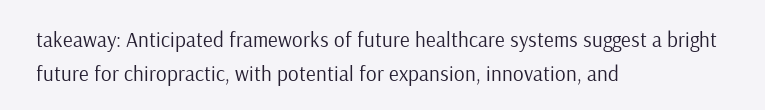takeaway: Anticipated frameworks of future healthcare systems suggest a bright future for chiropractic, with potential for expansion, innovation, and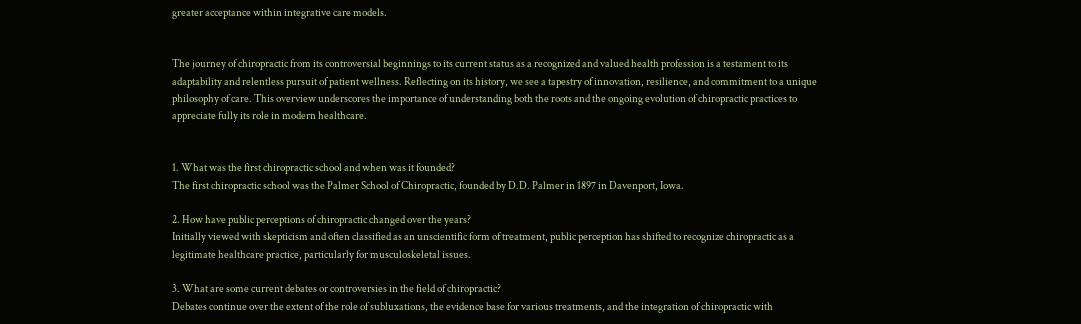greater acceptance within integrative care models.


The journey of chiropractic from its controversial beginnings to its current status as a recognized and valued health profession is a testament to its adaptability and relentless pursuit of patient wellness. Reflecting on its history, we see a tapestry of innovation, resilience, and commitment to a unique philosophy of care. This overview underscores the importance of understanding both the roots and the ongoing evolution of chiropractic practices to appreciate fully its role in modern healthcare.


1. What was the first chiropractic school and when was it founded?
The first chiropractic school was the Palmer School of Chiropractic, founded by D.D. Palmer in 1897 in Davenport, Iowa.

2. How have public perceptions of chiropractic changed over the years?
Initially viewed with skepticism and often classified as an unscientific form of treatment, public perception has shifted to recognize chiropractic as a legitimate healthcare practice, particularly for musculoskeletal issues.

3. What are some current debates or controversies in the field of chiropractic?
Debates continue over the extent of the role of subluxations, the evidence base for various treatments, and the integration of chiropractic with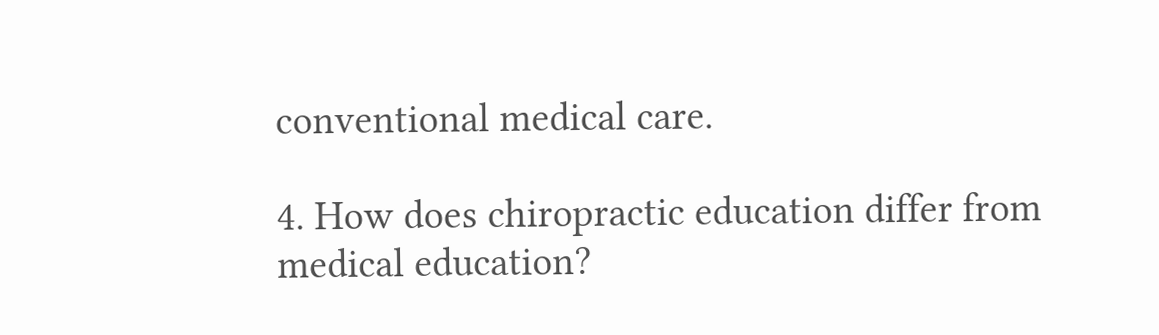conventional medical care.

4. How does chiropractic education differ from medical education?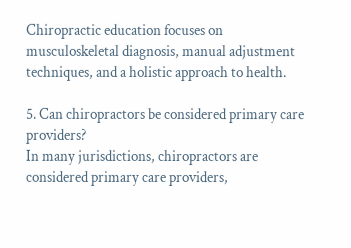Chiropractic education focuses on musculoskeletal diagnosis, manual adjustment techniques, and a holistic approach to health.

5. Can chiropractors be considered primary care providers?
In many jurisdictions, chiropractors are considered primary care providers,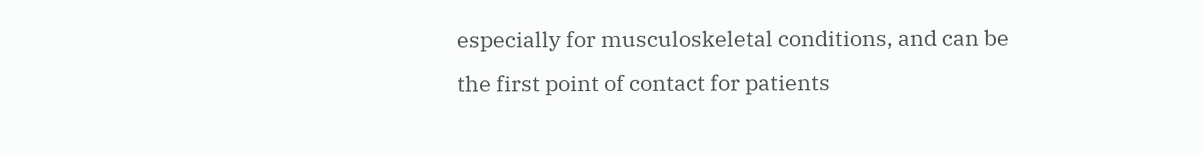especially for musculoskeletal conditions, and can be the first point of contact for patients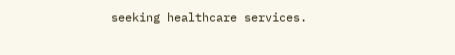seeking healthcare services.